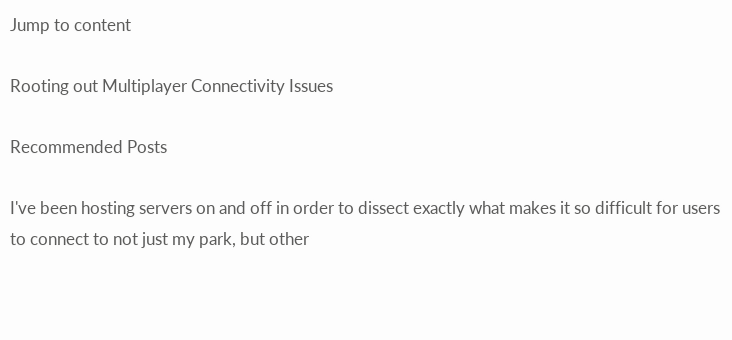Jump to content

Rooting out Multiplayer Connectivity Issues

Recommended Posts

I've been hosting servers on and off in order to dissect exactly what makes it so difficult for users to connect to not just my park, but other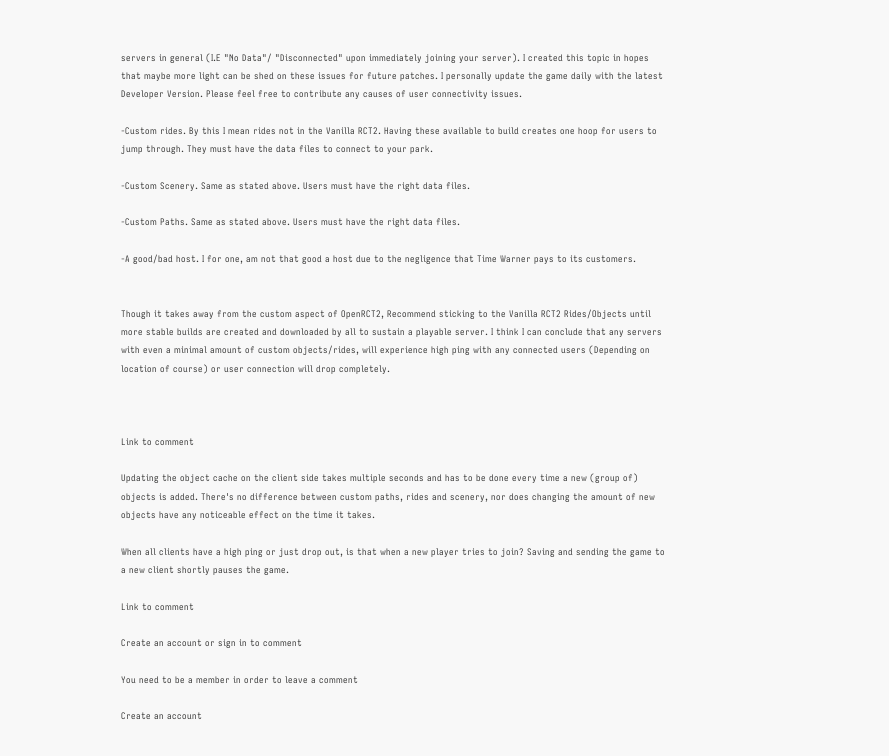servers in general (I.E "No Data"/ "Disconnected" upon immediately joining your server). I created this topic in hopes that maybe more light can be shed on these issues for future patches. I personally update the game daily with the latest Developer Version. Please feel free to contribute any causes of user connectivity issues.

-Custom rides. By this I mean rides not in the Vanilla RCT2. Having these available to build creates one hoop for users to jump through. They must have the data files to connect to your park.

-Custom Scenery. Same as stated above. Users must have the right data files.

-Custom Paths. Same as stated above. Users must have the right data files.

-A good/bad host. I for one, am not that good a host due to the negligence that Time Warner pays to its customers.


Though it takes away from the custom aspect of OpenRCT2, Recommend sticking to the Vanilla RCT2 Rides/Objects until more stable builds are created and downloaded by all to sustain a playable server. I think I can conclude that any servers with even a minimal amount of custom objects/rides, will experience high ping with any connected users (Depending on location of course) or user connection will drop completely.



Link to comment

Updating the object cache on the client side takes multiple seconds and has to be done every time a new (group of) objects is added. There's no difference between custom paths, rides and scenery, nor does changing the amount of new objects have any noticeable effect on the time it takes.

When all clients have a high ping or just drop out, is that when a new player tries to join? Saving and sending the game to a new client shortly pauses the game.

Link to comment

Create an account or sign in to comment

You need to be a member in order to leave a comment

Create an account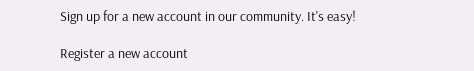Sign up for a new account in our community. It's easy!

Register a new account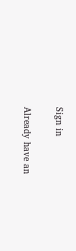Sign in

Already have an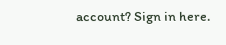account? Sign in here.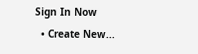Sign In Now
  • Create New...